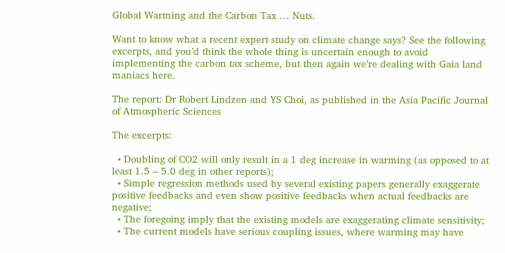Global Warming and the Carbon Tax … Nuts.

Want to know what a recent expert study on climate change says? See the following excerpts, and you’d think the whole thing is uncertain enough to avoid implementing the carbon tax scheme, but then again we’re dealing with Gaia land maniacs here.

The report: Dr Robert Lindzen and YS Choi, as published in the Asia Pacific Journal of Atmospheric Sciences

The excerpts:

  • Doubling of CO2 will only result in a 1 deg increase in warming (as opposed to at least 1.5 – 5.0 deg in other reports);
  • Simple regression methods used by several existing papers generally exaggerate positive feedbacks and even show positive feedbacks when actual feedbacks are negative;
  • The foregoing imply that the existing models are exaggerating climate sensitivity;
  • The current models have serious coupling issues, where warming may have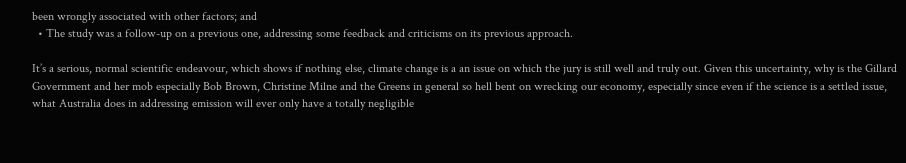been wrongly associated with other factors; and
  • The study was a follow-up on a previous one, addressing some feedback and criticisms on its previous approach.

It’s a serious, normal scientific endeavour, which shows if nothing else, climate change is a an issue on which the jury is still well and truly out. Given this uncertainty, why is the Gillard Government and her mob especially Bob Brown, Christine Milne and the Greens in general so hell bent on wrecking our economy, especially since even if the science is a settled issue, what Australia does in addressing emission will ever only have a totally negligible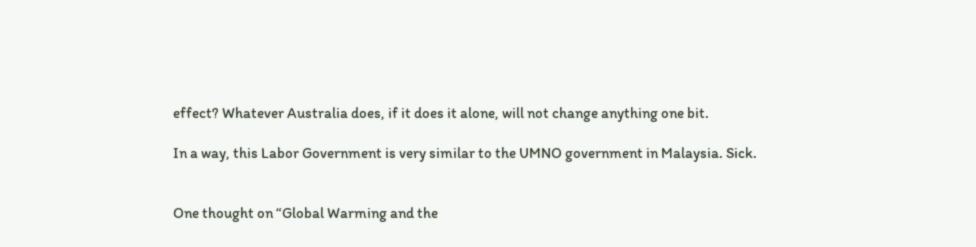effect? Whatever Australia does, if it does it alone, will not change anything one bit.

In a way, this Labor Government is very similar to the UMNO government in Malaysia. Sick.


One thought on “Global Warming and the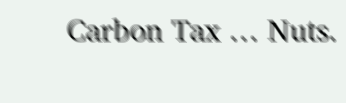Carbon Tax … Nuts.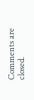Comments are closed.